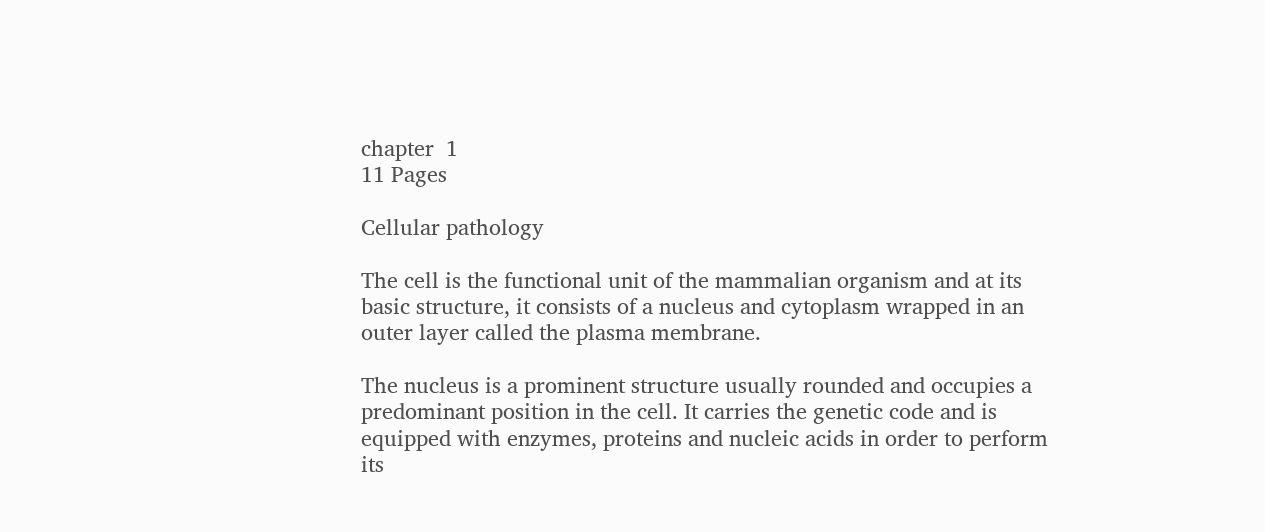chapter  1
11 Pages

Cellular pathology

The cell is the functional unit of the mammalian organism and at its basic structure, it consists of a nucleus and cytoplasm wrapped in an outer layer called the plasma membrane.

The nucleus is a prominent structure usually rounded and occupies a predominant position in the cell. It carries the genetic code and is equipped with enzymes, proteins and nucleic acids in order to perform its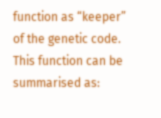function as “keeper” of the genetic code. This function can be summarised as: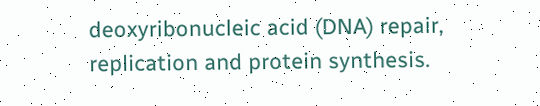deoxyribonucleic acid (DNA) repair, replication and protein synthesis.